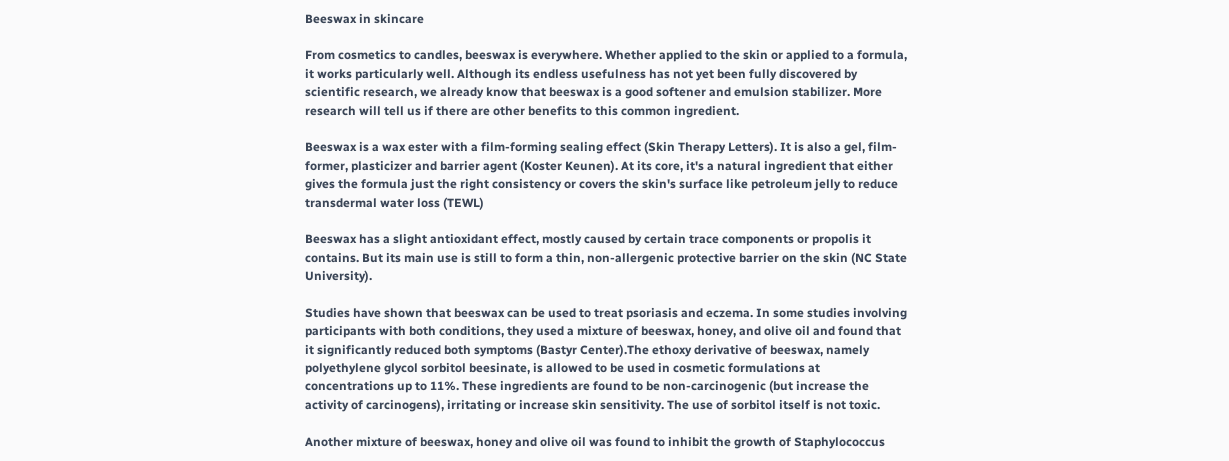Beeswax in skincare

From cosmetics to candles, beeswax is everywhere. Whether applied to the skin or applied to a formula, it works particularly well. Although its endless usefulness has not yet been fully discovered by scientific research, we already know that beeswax is a good softener and emulsion stabilizer. More research will tell us if there are other benefits to this common ingredient.

Beeswax is a wax ester with a film-forming sealing effect (Skin Therapy Letters). It is also a gel, film-former, plasticizer and barrier agent (Koster Keunen). At its core, it's a natural ingredient that either gives the formula just the right consistency or covers the skin's surface like petroleum jelly to reduce transdermal water loss (TEWL)

Beeswax has a slight antioxidant effect, mostly caused by certain trace components or propolis it contains. But its main use is still to form a thin, non-allergenic protective barrier on the skin (NC State University).

Studies have shown that beeswax can be used to treat psoriasis and eczema. In some studies involving participants with both conditions, they used a mixture of beeswax, honey, and olive oil and found that it significantly reduced both symptoms (Bastyr Center).The ethoxy derivative of beeswax, namely polyethylene glycol sorbitol beesinate, is allowed to be used in cosmetic formulations at concentrations up to 11%. These ingredients are found to be non-carcinogenic (but increase the activity of carcinogens), irritating or increase skin sensitivity. The use of sorbitol itself is not toxic.

Another mixture of beeswax, honey and olive oil was found to inhibit the growth of Staphylococcus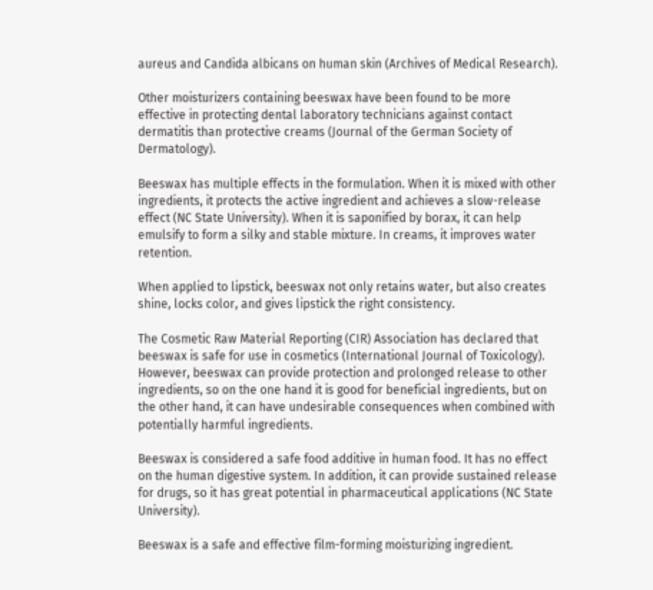aureus and Candida albicans on human skin (Archives of Medical Research).

Other moisturizers containing beeswax have been found to be more effective in protecting dental laboratory technicians against contact dermatitis than protective creams (Journal of the German Society of Dermatology).

Beeswax has multiple effects in the formulation. When it is mixed with other ingredients, it protects the active ingredient and achieves a slow-release effect (NC State University). When it is saponified by borax, it can help emulsify to form a silky and stable mixture. In creams, it improves water retention.

When applied to lipstick, beeswax not only retains water, but also creates shine, locks color, and gives lipstick the right consistency.

The Cosmetic Raw Material Reporting (CIR) Association has declared that beeswax is safe for use in cosmetics (International Journal of Toxicology). However, beeswax can provide protection and prolonged release to other ingredients, so on the one hand it is good for beneficial ingredients, but on the other hand, it can have undesirable consequences when combined with potentially harmful ingredients.

Beeswax is considered a safe food additive in human food. It has no effect on the human digestive system. In addition, it can provide sustained release for drugs, so it has great potential in pharmaceutical applications (NC State University).

Beeswax is a safe and effective film-forming moisturizing ingredient.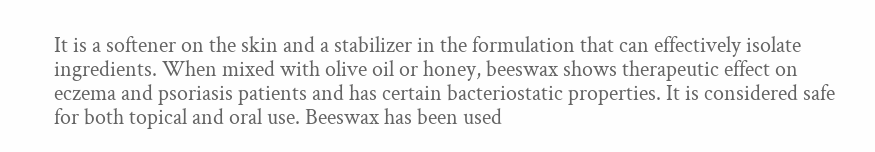It is a softener on the skin and a stabilizer in the formulation that can effectively isolate ingredients. When mixed with olive oil or honey, beeswax shows therapeutic effect on eczema and psoriasis patients and has certain bacteriostatic properties. It is considered safe for both topical and oral use. Beeswax has been used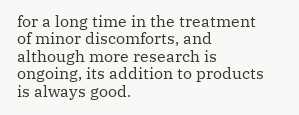for a long time in the treatment of minor discomforts, and although more research is ongoing, its addition to products is always good.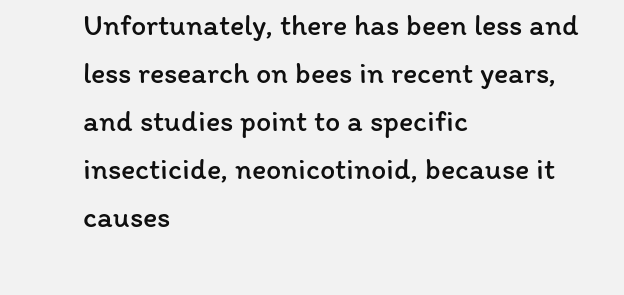Unfortunately, there has been less and less research on bees in recent years, and studies point to a specific insecticide, neonicotinoid, because it causes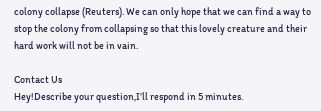colony collapse (Reuters). We can only hope that we can find a way to stop the colony from collapsing so that this lovely creature and their hard work will not be in vain.

Contact Us
Hey!Describe your question,I’ll respond in 5 minutes.